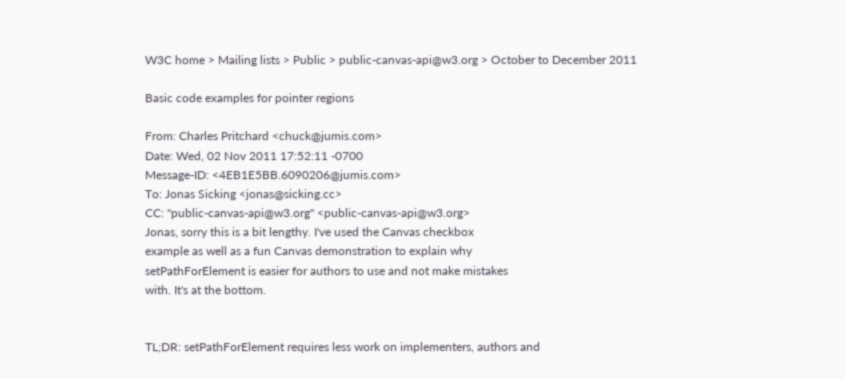W3C home > Mailing lists > Public > public-canvas-api@w3.org > October to December 2011

Basic code examples for pointer regions

From: Charles Pritchard <chuck@jumis.com>
Date: Wed, 02 Nov 2011 17:52:11 -0700
Message-ID: <4EB1E5BB.6090206@jumis.com>
To: Jonas Sicking <jonas@sicking.cc>
CC: "public-canvas-api@w3.org" <public-canvas-api@w3.org>
Jonas, sorry this is a bit lengthy. I've used the Canvas checkbox
example as well as a fun Canvas demonstration to explain why
setPathForElement is easier for authors to use and not make mistakes
with. It's at the bottom.


TL;DR: setPathForElement requires less work on implementers, authors and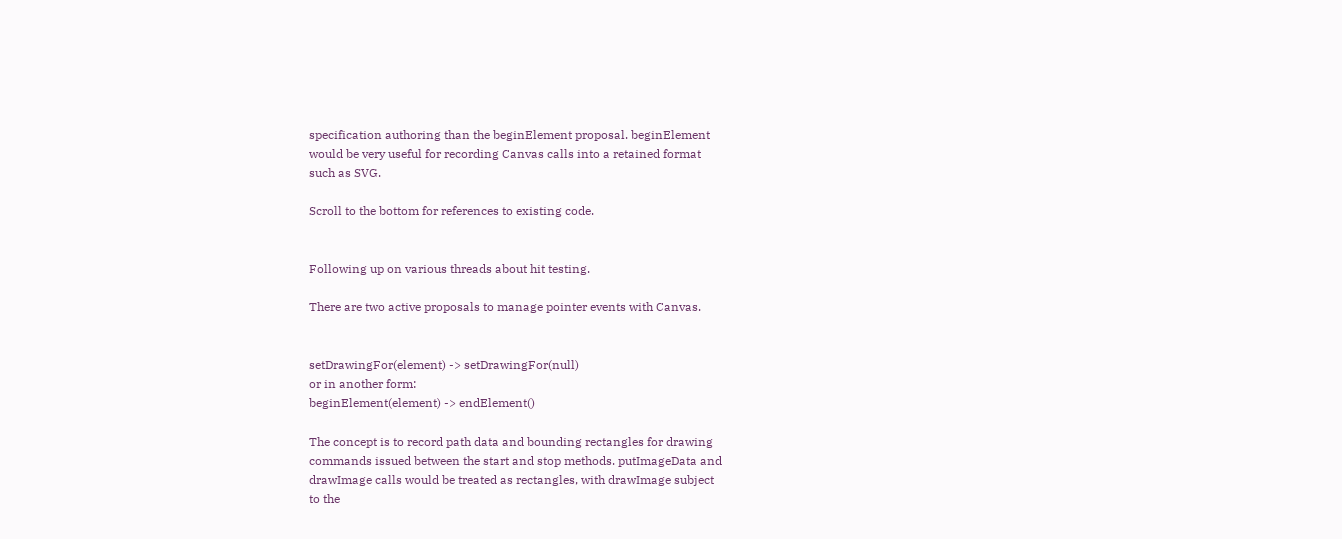specification authoring than the beginElement proposal. beginElement
would be very useful for recording Canvas calls into a retained format
such as SVG.

Scroll to the bottom for references to existing code.


Following up on various threads about hit testing.

There are two active proposals to manage pointer events with Canvas.


setDrawingFor(element) -> setDrawingFor(null)
or in another form:
beginElement(element) -> endElement()

The concept is to record path data and bounding rectangles for drawing
commands issued between the start and stop methods. putImageData and
drawImage calls would be treated as rectangles, with drawImage subject
to the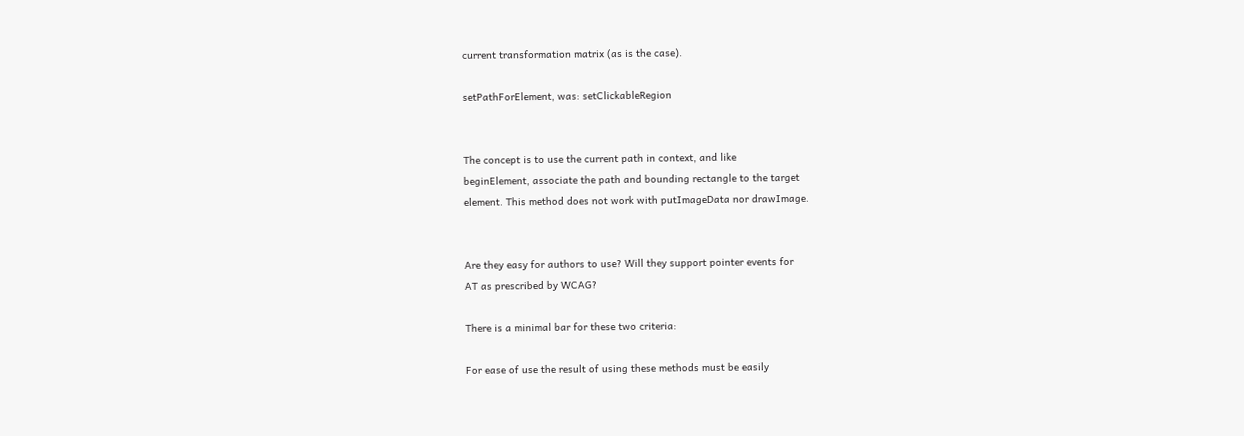current transformation matrix (as is the case).

setPathForElement, was: setClickableRegion


The concept is to use the current path in context, and like
beginElement, associate the path and bounding rectangle to the target
element. This method does not work with putImageData nor drawImage.


Are they easy for authors to use? Will they support pointer events for
AT as prescribed by WCAG?

There is a minimal bar for these two criteria:

For ease of use the result of using these methods must be easily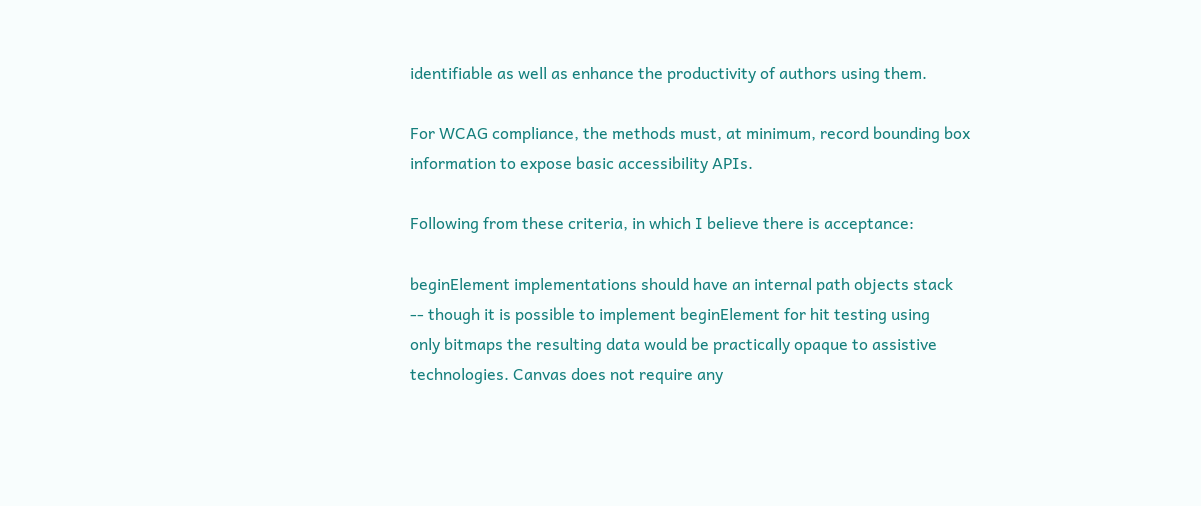identifiable as well as enhance the productivity of authors using them.

For WCAG compliance, the methods must, at minimum, record bounding box
information to expose basic accessibility APIs.

Following from these criteria, in which I believe there is acceptance:

beginElement implementations should have an internal path objects stack
-- though it is possible to implement beginElement for hit testing using
only bitmaps the resulting data would be practically opaque to assistive
technologies. Canvas does not require any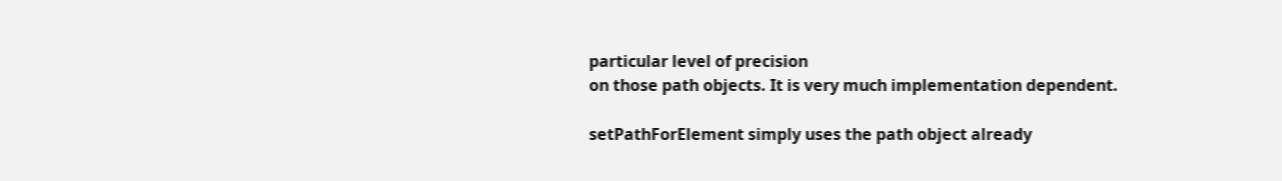particular level of precision
on those path objects. It is very much implementation dependent.

setPathForElement simply uses the path object already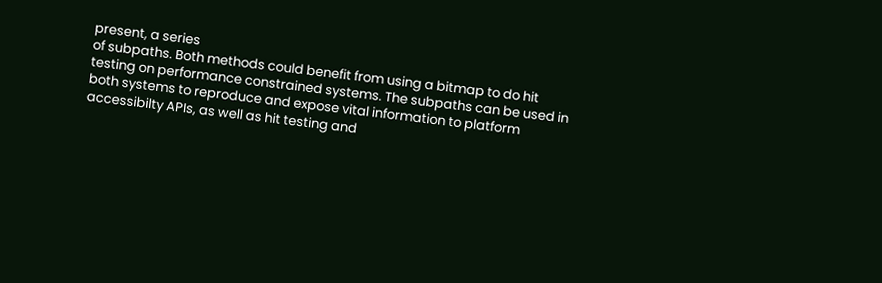present, a series
of subpaths. Both methods could benefit from using a bitmap to do hit
testing on performance constrained systems. The subpaths can be used in
both systems to reproduce and expose vital information to platform
accessibilty APIs, as well as hit testing and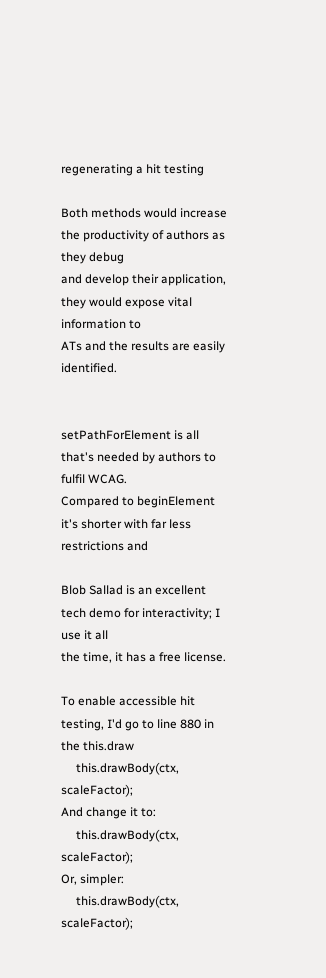regenerating a hit testing

Both methods would increase the productivity of authors as they debug
and develop their application, they would expose vital information to
ATs and the results are easily identified.


setPathForElement is all that's needed by authors to fulfil WCAG.
Compared to beginElement it's shorter with far less restrictions and

Blob Sallad is an excellent tech demo for interactivity; I use it all
the time, it has a free license.

To enable accessible hit testing, I'd go to line 880 in the this.draw
     this.drawBody(ctx, scaleFactor);
And change it to:
     this.drawBody(ctx, scaleFactor);
Or, simpler:
     this.drawBody(ctx, scaleFactor);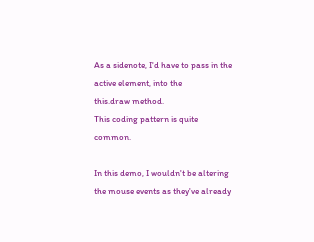As a sidenote, I'd have to pass in the active element, into the
this.draw method.
This coding pattern is quite common.

In this demo, I wouldn't be altering the mouse events as they've already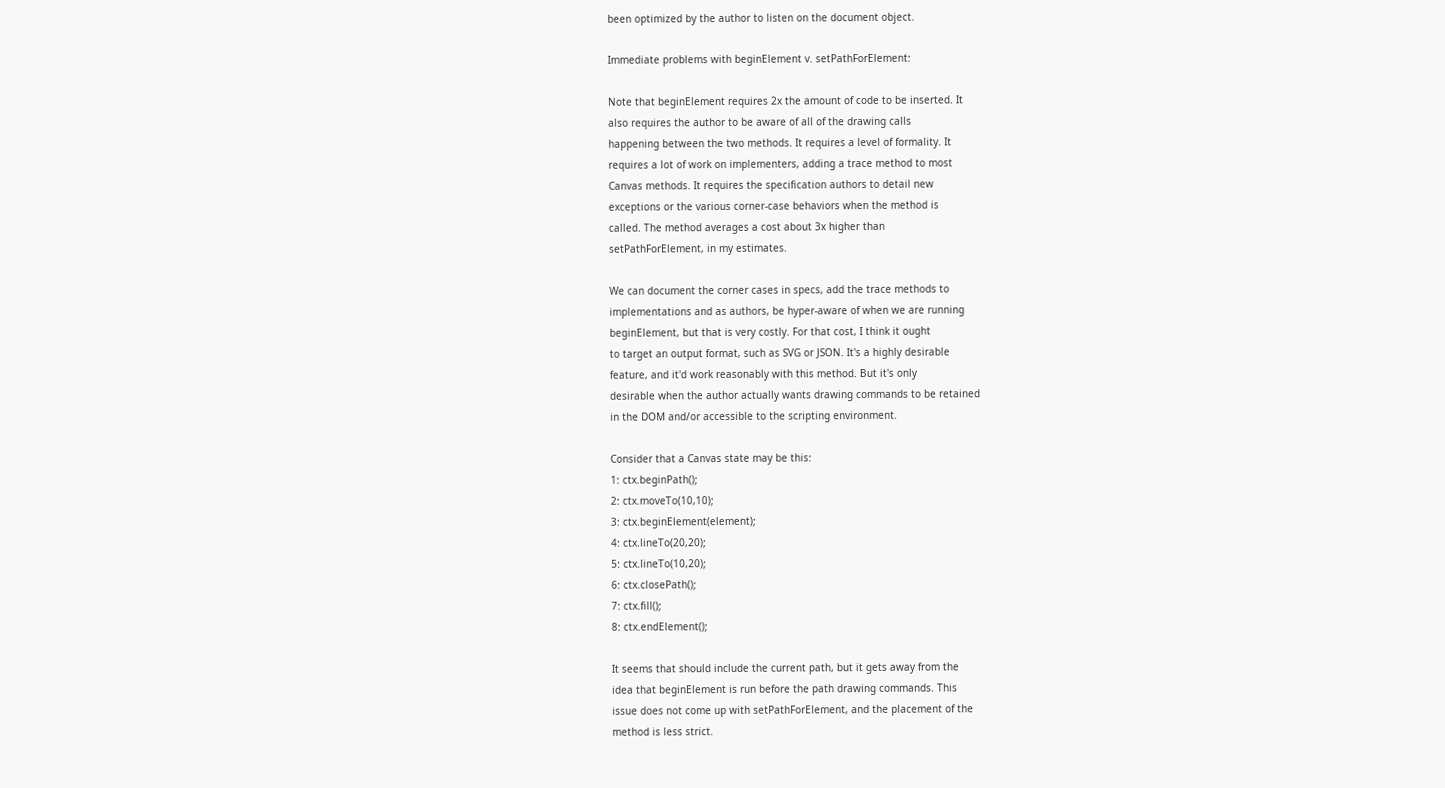been optimized by the author to listen on the document object.

Immediate problems with beginElement v. setPathForElement:

Note that beginElement requires 2x the amount of code to be inserted. It
also requires the author to be aware of all of the drawing calls
happening between the two methods. It requires a level of formality. It
requires a lot of work on implementers, adding a trace method to most
Canvas methods. It requires the specification authors to detail new
exceptions or the various corner-case behaviors when the method is
called. The method averages a cost about 3x higher than
setPathForElement, in my estimates.

We can document the corner cases in specs, add the trace methods to
implementations and as authors, be hyper-aware of when we are running
beginElement, but that is very costly. For that cost, I think it ought
to target an output format, such as SVG or JSON. It's a highly desirable
feature, and it'd work reasonably with this method. But it's only
desirable when the author actually wants drawing commands to be retained
in the DOM and/or accessible to the scripting environment.

Consider that a Canvas state may be this:
1: ctx.beginPath();
2: ctx.moveTo(10,10);
3: ctx.beginElement(element);
4: ctx.lineTo(20,20);
5: ctx.lineTo(10,20);
6: ctx.closePath();
7: ctx.fill();
8: ctx.endElement();

It seems that should include the current path, but it gets away from the
idea that beginElement is run before the path drawing commands. This
issue does not come up with setPathForElement, and the placement of the
method is less strict.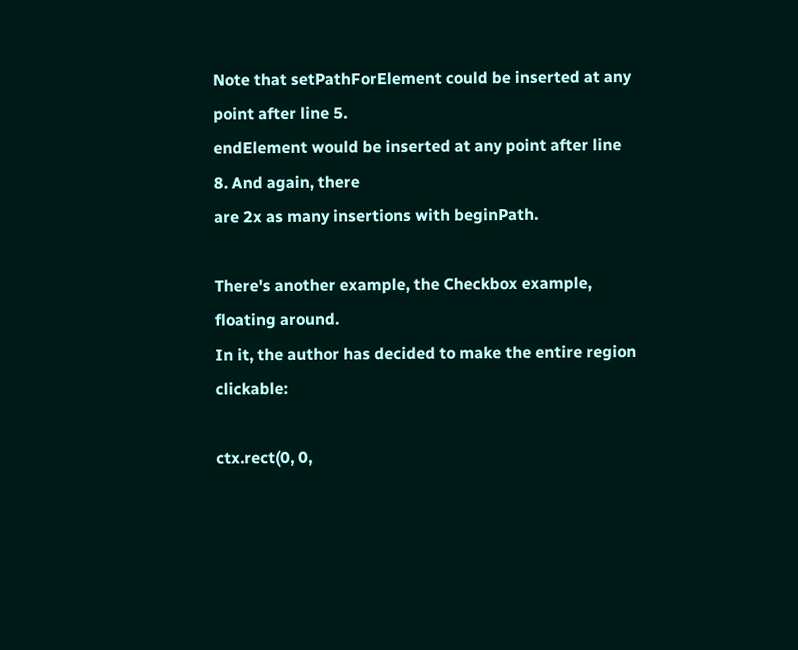Note that setPathForElement could be inserted at any point after line 5.
endElement would be inserted at any point after line 8. And again, there
are 2x as many insertions with beginPath.

There's another example, the Checkbox example, floating around.
In it, the author has decided to make the entire region clickable:

ctx.rect(0, 0,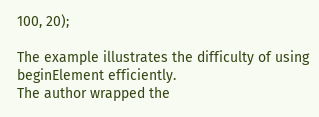100, 20);

The example illustrates the difficulty of using beginElement efficiently.
The author wrapped the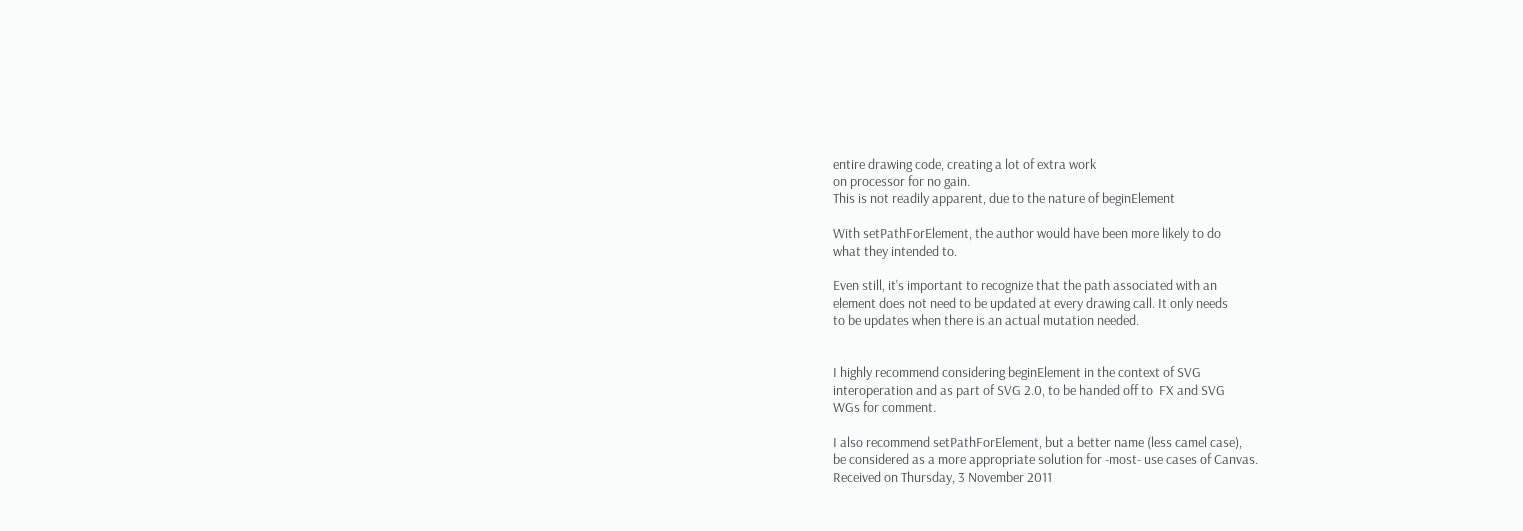entire drawing code, creating a lot of extra work
on processor for no gain.
This is not readily apparent, due to the nature of beginElement

With setPathForElement, the author would have been more likely to do
what they intended to.

Even still, it's important to recognize that the path associated with an
element does not need to be updated at every drawing call. It only needs
to be updates when there is an actual mutation needed.


I highly recommend considering beginElement in the context of SVG
interoperation and as part of SVG 2.0, to be handed off to  FX and SVG
WGs for comment.

I also recommend setPathForElement, but a better name (less camel case),
be considered as a more appropriate solution for -most- use cases of Canvas.
Received on Thursday, 3 November 2011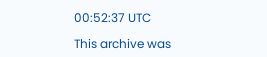00:52:37 UTC

This archive was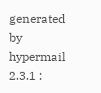generated by hypermail 2.3.1 :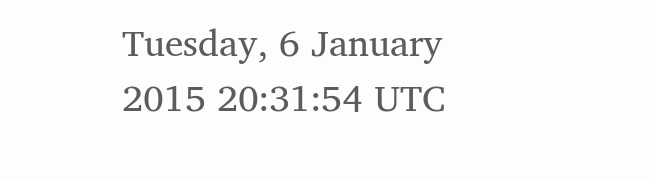Tuesday, 6 January 2015 20:31:54 UTC